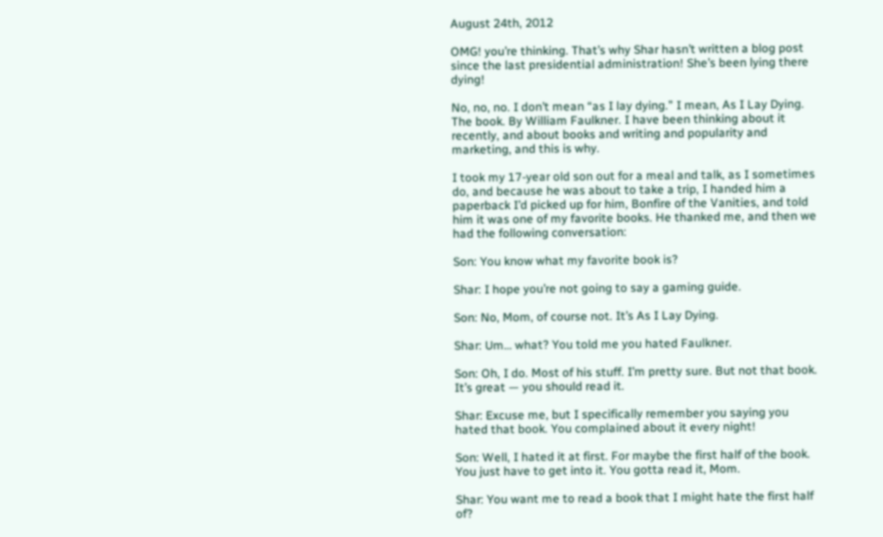August 24th, 2012

OMG! you’re thinking. That’s why Shar hasn’t written a blog post since the last presidential administration! She’s been lying there dying!

No, no, no. I don’t mean “as I lay dying.” I mean, As I Lay Dying. The book. By William Faulkner. I have been thinking about it recently, and about books and writing and popularity and marketing, and this is why.

I took my 17-year old son out for a meal and talk, as I sometimes do, and because he was about to take a trip, I handed him a paperback I’d picked up for him, Bonfire of the Vanities, and told him it was one of my favorite books. He thanked me, and then we had the following conversation:

Son: You know what my favorite book is?

Shar: I hope you’re not going to say a gaming guide.

Son: No, Mom, of course not. It’s As I Lay Dying.

Shar: Um… what? You told me you hated Faulkner.

Son: Oh, I do. Most of his stuff. I’m pretty sure. But not that book. It’s great — you should read it.

Shar: Excuse me, but I specifically remember you saying you hated that book. You complained about it every night!

Son: Well, I hated it at first. For maybe the first half of the book. You just have to get into it. You gotta read it, Mom.

Shar: You want me to read a book that I might hate the first half of?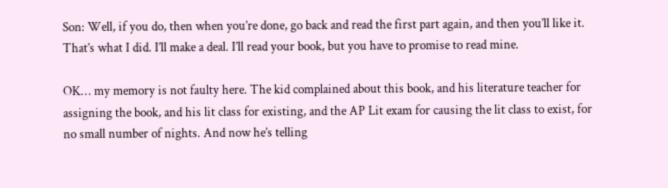Son: Well, if you do, then when you’re done, go back and read the first part again, and then you’ll like it. That’s what I did. I’ll make a deal. I’ll read your book, but you have to promise to read mine.

OK… my memory is not faulty here. The kid complained about this book, and his literature teacher for assigning the book, and his lit class for existing, and the AP Lit exam for causing the lit class to exist, for no small number of nights. And now he’s telling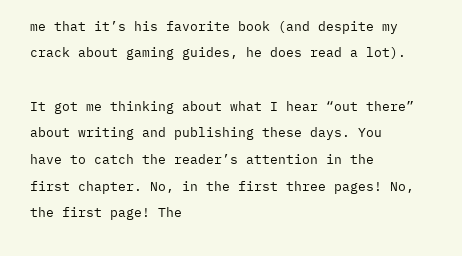me that it’s his favorite book (and despite my crack about gaming guides, he does read a lot).

It got me thinking about what I hear “out there” about writing and publishing these days. You have to catch the reader’s attention in the first chapter. No, in the first three pages! No, the first page! The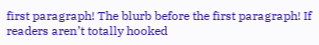first paragraph! The blurb before the first paragraph! If readers aren’t totally hooked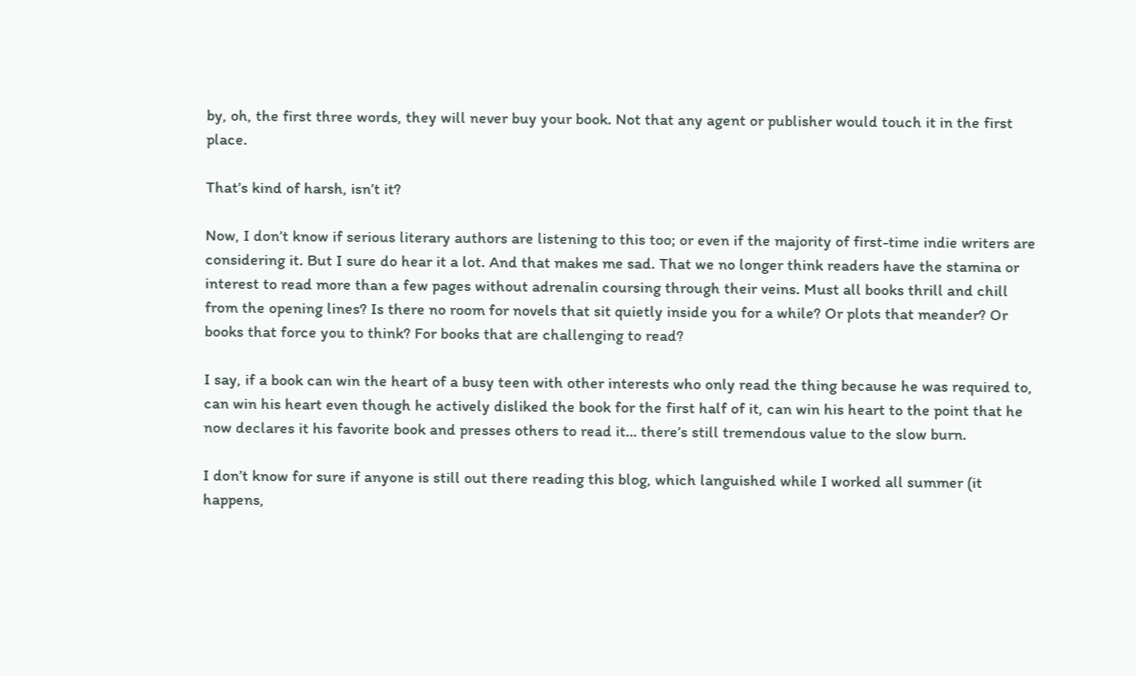by, oh, the first three words, they will never buy your book. Not that any agent or publisher would touch it in the first place.

That’s kind of harsh, isn’t it?

Now, I don’t know if serious literary authors are listening to this too; or even if the majority of first-time indie writers are considering it. But I sure do hear it a lot. And that makes me sad. That we no longer think readers have the stamina or interest to read more than a few pages without adrenalin coursing through their veins. Must all books thrill and chill from the opening lines? Is there no room for novels that sit quietly inside you for a while? Or plots that meander? Or books that force you to think? For books that are challenging to read?

I say, if a book can win the heart of a busy teen with other interests who only read the thing because he was required to, can win his heart even though he actively disliked the book for the first half of it, can win his heart to the point that he now declares it his favorite book and presses others to read it… there’s still tremendous value to the slow burn.

I don’t know for sure if anyone is still out there reading this blog, which languished while I worked all summer (it happens,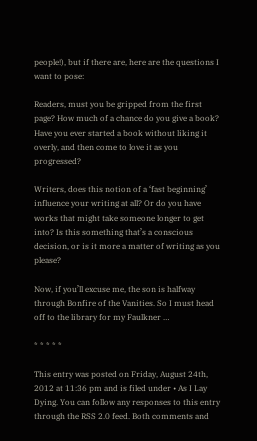people!), but if there are, here are the questions I want to pose:

Readers, must you be gripped from the first page? How much of a chance do you give a book? Have you ever started a book without liking it overly, and then come to love it as you progressed?

Writers, does this notion of a ‘fast beginning’ influence your writing at all? Or do you have works that might take someone longer to get into? Is this something that’s a conscious decision, or is it more a matter of writing as you please?

Now, if you’ll excuse me, the son is halfway through Bonfire of the Vanities. So I must head off to the library for my Faulkner …

* * * * *

This entry was posted on Friday, August 24th, 2012 at 11:36 pm and is filed under • As I Lay Dying. You can follow any responses to this entry through the RSS 2.0 feed. Both comments and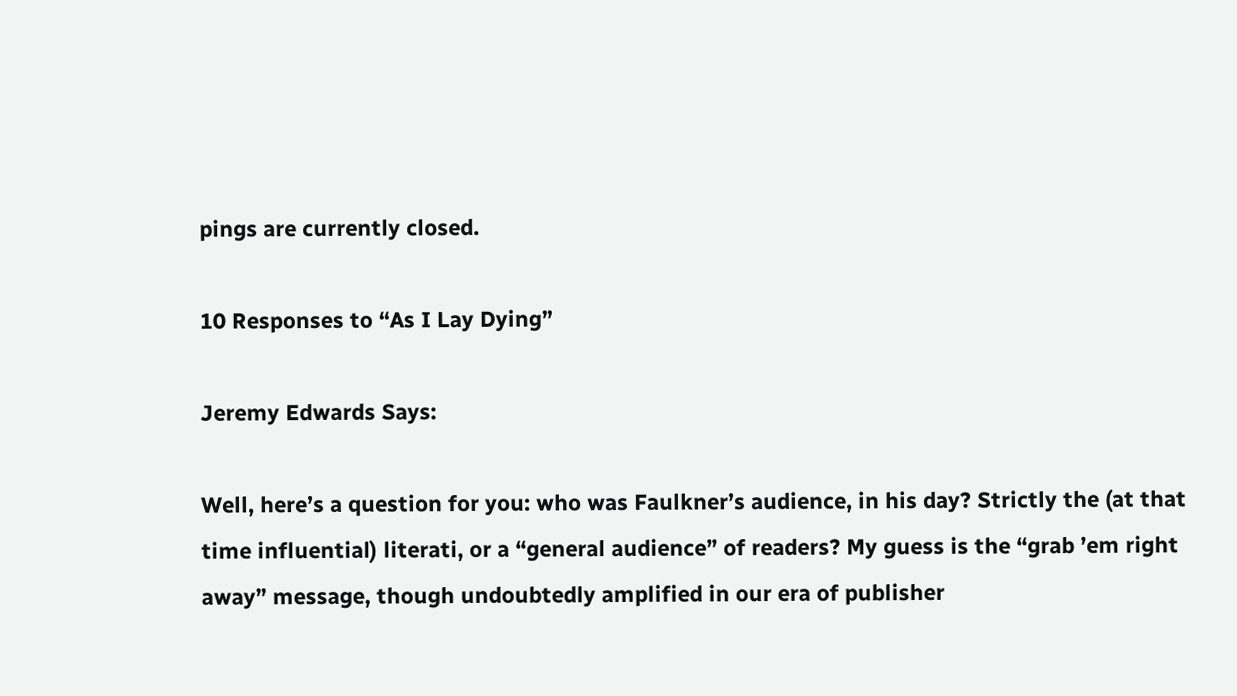pings are currently closed.

10 Responses to “As I Lay Dying”

Jeremy Edwards Says:

Well, here’s a question for you: who was Faulkner’s audience, in his day? Strictly the (at that time influential) literati, or a “general audience” of readers? My guess is the “grab ’em right away” message, though undoubtedly amplified in our era of publisher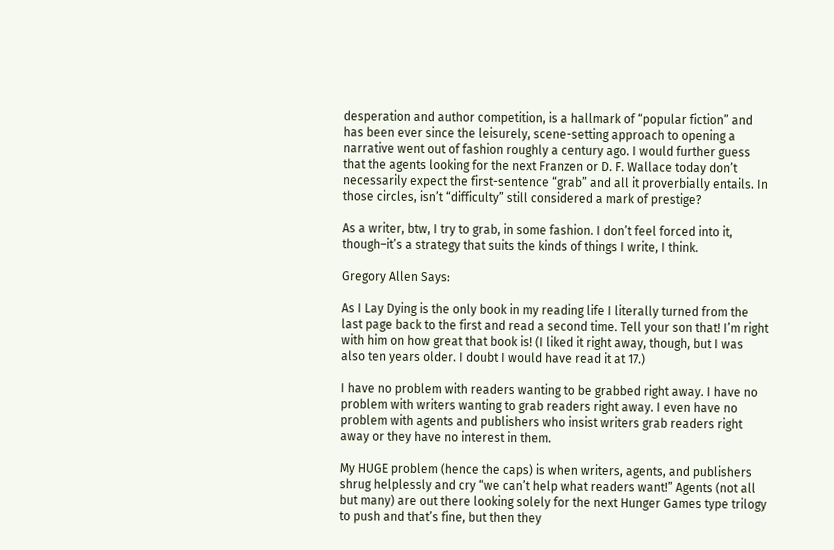desperation and author competition, is a hallmark of “popular fiction” and has been ever since the leisurely, scene-setting approach to opening a narrative went out of fashion roughly a century ago. I would further guess that the agents looking for the next Franzen or D. F. Wallace today don’t necessarily expect the first-sentence “grab” and all it proverbially entails. In those circles, isn’t “difficulty” still considered a mark of prestige?

As a writer, btw, I try to grab, in some fashion. I don’t feel forced into it, though–it’s a strategy that suits the kinds of things I write, I think.

Gregory Allen Says:

As I Lay Dying is the only book in my reading life I literally turned from the last page back to the first and read a second time. Tell your son that! I’m right with him on how great that book is! (I liked it right away, though, but I was also ten years older. I doubt I would have read it at 17.)

I have no problem with readers wanting to be grabbed right away. I have no problem with writers wanting to grab readers right away. I even have no problem with agents and publishers who insist writers grab readers right away or they have no interest in them.

My HUGE problem (hence the caps) is when writers, agents, and publishers shrug helplessly and cry “we can’t help what readers want!” Agents (not all but many) are out there looking solely for the next Hunger Games type trilogy to push and that’s fine, but then they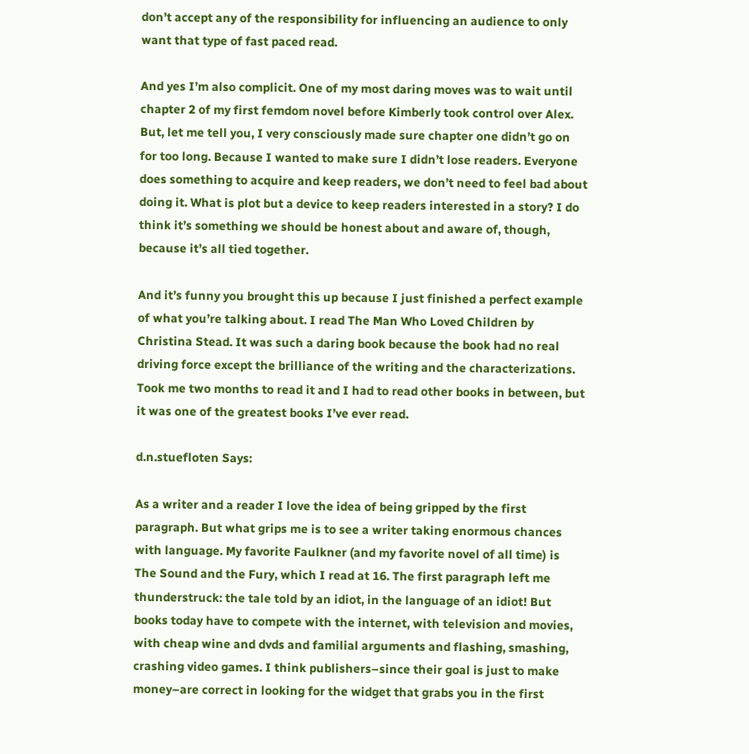don’t accept any of the responsibility for influencing an audience to only want that type of fast paced read.

And yes I’m also complicit. One of my most daring moves was to wait until chapter 2 of my first femdom novel before Kimberly took control over Alex. But, let me tell you, I very consciously made sure chapter one didn’t go on for too long. Because I wanted to make sure I didn’t lose readers. Everyone does something to acquire and keep readers, we don’t need to feel bad about doing it. What is plot but a device to keep readers interested in a story? I do think it’s something we should be honest about and aware of, though, because it’s all tied together.

And it’s funny you brought this up because I just finished a perfect example of what you’re talking about. I read The Man Who Loved Children by Christina Stead. It was such a daring book because the book had no real driving force except the brilliance of the writing and the characterizations. Took me two months to read it and I had to read other books in between, but it was one of the greatest books I’ve ever read.

d.n.stuefloten Says:

As a writer and a reader I love the idea of being gripped by the first paragraph. But what grips me is to see a writer taking enormous chances with language. My favorite Faulkner (and my favorite novel of all time) is The Sound and the Fury, which I read at 16. The first paragraph left me thunderstruck: the tale told by an idiot, in the language of an idiot! But books today have to compete with the internet, with television and movies, with cheap wine and dvds and familial arguments and flashing, smashing, crashing video games. I think publishers–since their goal is just to make money–are correct in looking for the widget that grabs you in the first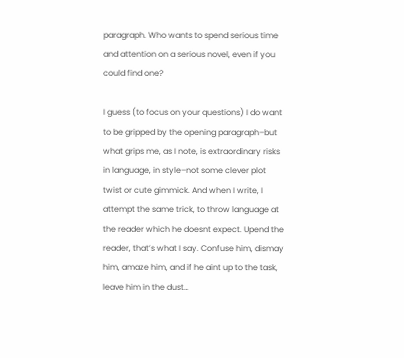paragraph. Who wants to spend serious time and attention on a serious novel, even if you could find one?

I guess (to focus on your questions) I do want to be gripped by the opening paragraph–but what grips me, as I note, is extraordinary risks in language, in style–not some clever plot twist or cute gimmick. And when I write, I attempt the same trick, to throw language at the reader which he doesnt expect. Upend the reader, that’s what I say. Confuse him, dismay him, amaze him, and if he aint up to the task, leave him in the dust…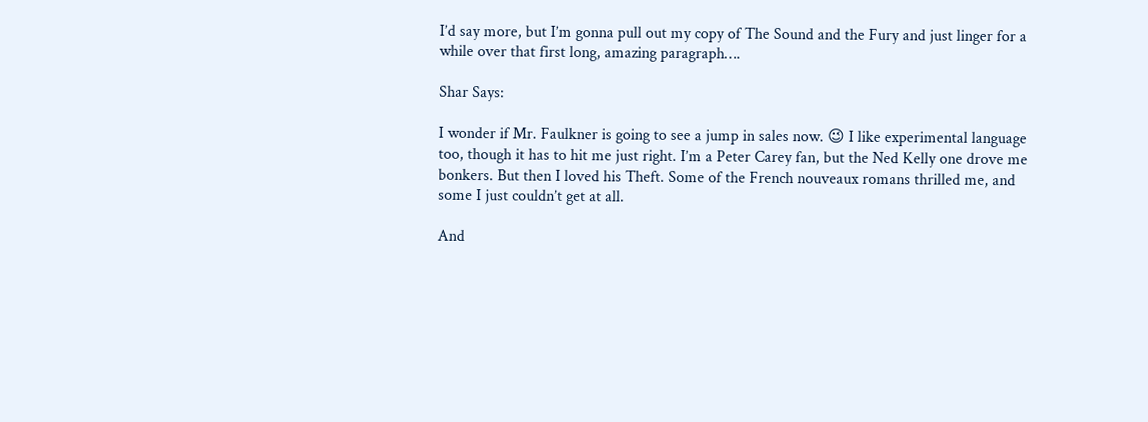I’d say more, but I’m gonna pull out my copy of The Sound and the Fury and just linger for a while over that first long, amazing paragraph….

Shar Says:

I wonder if Mr. Faulkner is going to see a jump in sales now. 😉 I like experimental language too, though it has to hit me just right. I’m a Peter Carey fan, but the Ned Kelly one drove me bonkers. But then I loved his Theft. Some of the French nouveaux romans thrilled me, and some I just couldn’t get at all.

And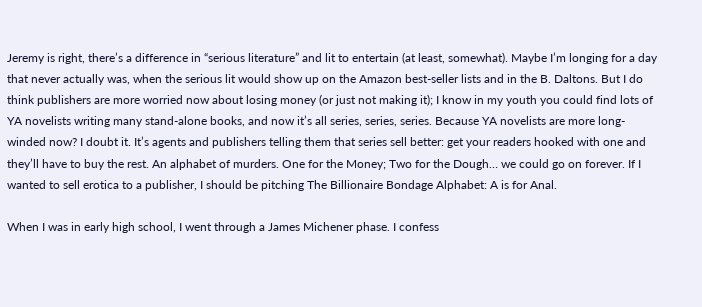Jeremy is right, there’s a difference in “serious literature” and lit to entertain (at least, somewhat). Maybe I’m longing for a day that never actually was, when the serious lit would show up on the Amazon best-seller lists and in the B. Daltons. But I do think publishers are more worried now about losing money (or just not making it); I know in my youth you could find lots of YA novelists writing many stand-alone books, and now it’s all series, series, series. Because YA novelists are more long-winded now? I doubt it. It’s agents and publishers telling them that series sell better: get your readers hooked with one and they’ll have to buy the rest. An alphabet of murders. One for the Money; Two for the Dough… we could go on forever. If I wanted to sell erotica to a publisher, I should be pitching The Billionaire Bondage Alphabet: A is for Anal.

When I was in early high school, I went through a James Michener phase. I confess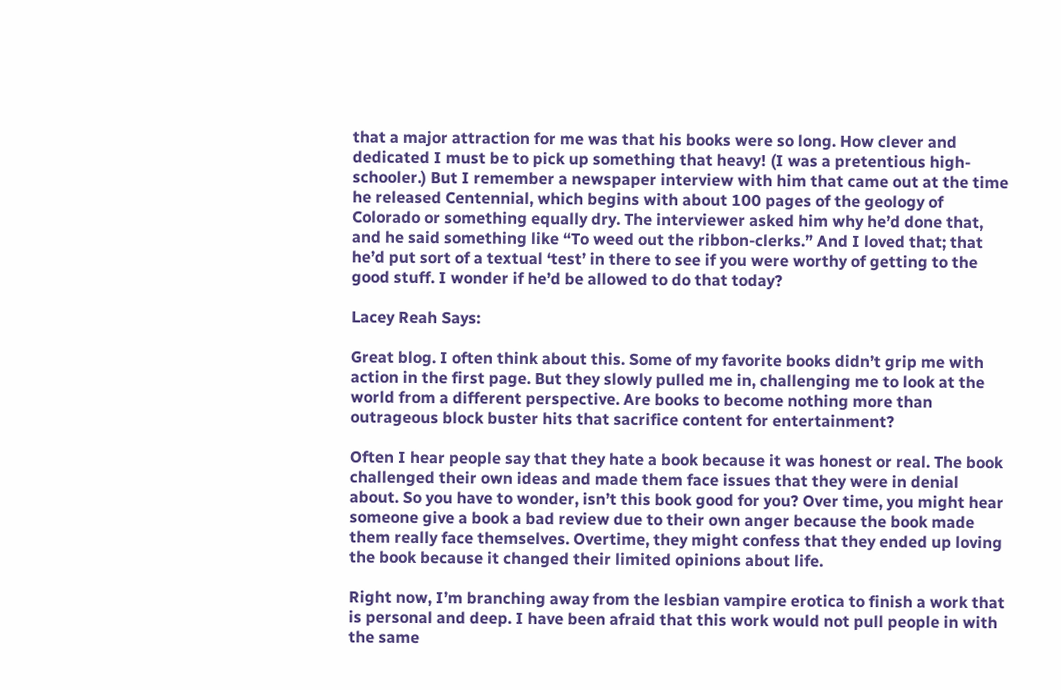that a major attraction for me was that his books were so long. How clever and dedicated I must be to pick up something that heavy! (I was a pretentious high-schooler.) But I remember a newspaper interview with him that came out at the time he released Centennial, which begins with about 100 pages of the geology of Colorado or something equally dry. The interviewer asked him why he’d done that, and he said something like “To weed out the ribbon-clerks.” And I loved that; that he’d put sort of a textual ‘test’ in there to see if you were worthy of getting to the good stuff. I wonder if he’d be allowed to do that today?

Lacey Reah Says:

Great blog. I often think about this. Some of my favorite books didn’t grip me with action in the first page. But they slowly pulled me in, challenging me to look at the world from a different perspective. Are books to become nothing more than outrageous block buster hits that sacrifice content for entertainment?

Often I hear people say that they hate a book because it was honest or real. The book challenged their own ideas and made them face issues that they were in denial about. So you have to wonder, isn’t this book good for you? Over time, you might hear someone give a book a bad review due to their own anger because the book made them really face themselves. Overtime, they might confess that they ended up loving the book because it changed their limited opinions about life.

Right now, I’m branching away from the lesbian vampire erotica to finish a work that is personal and deep. I have been afraid that this work would not pull people in with the same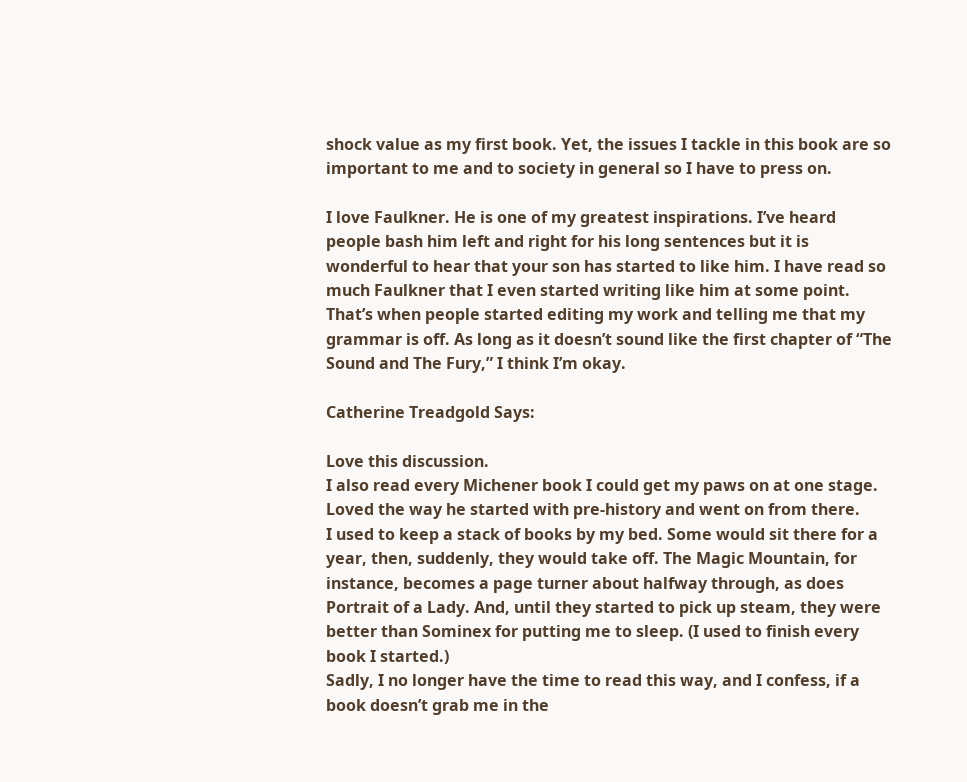shock value as my first book. Yet, the issues I tackle in this book are so important to me and to society in general so I have to press on.

I love Faulkner. He is one of my greatest inspirations. I’ve heard people bash him left and right for his long sentences but it is wonderful to hear that your son has started to like him. I have read so much Faulkner that I even started writing like him at some point. That’s when people started editing my work and telling me that my grammar is off. As long as it doesn’t sound like the first chapter of “The Sound and The Fury,” I think I’m okay.

Catherine Treadgold Says:

Love this discussion.
I also read every Michener book I could get my paws on at one stage. Loved the way he started with pre-history and went on from there.
I used to keep a stack of books by my bed. Some would sit there for a year, then, suddenly, they would take off. The Magic Mountain, for instance, becomes a page turner about halfway through, as does Portrait of a Lady. And, until they started to pick up steam, they were better than Sominex for putting me to sleep. (I used to finish every book I started.)
Sadly, I no longer have the time to read this way, and I confess, if a book doesn’t grab me in the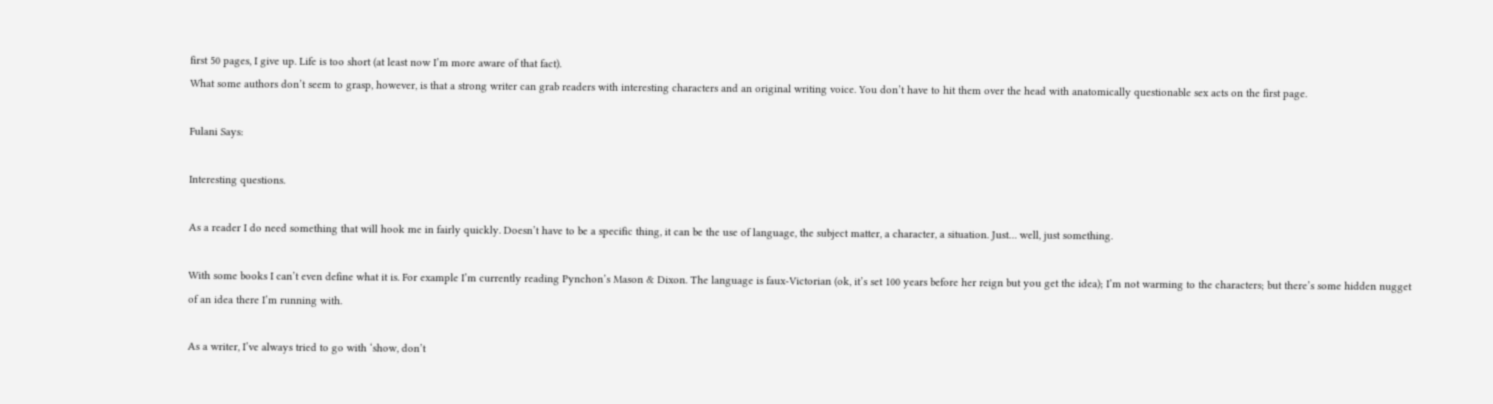first 50 pages, I give up. Life is too short (at least now I’m more aware of that fact).
What some authors don’t seem to grasp, however, is that a strong writer can grab readers with interesting characters and an original writing voice. You don’t have to hit them over the head with anatomically questionable sex acts on the first page.

Fulani Says:

Interesting questions.

As a reader I do need something that will hook me in fairly quickly. Doesn’t have to be a specific thing, it can be the use of language, the subject matter, a character, a situation. Just… well, just something.

With some books I can’t even define what it is. For example I’m currently reading Pynchon’s Mason & Dixon. The language is faux-Victorian (ok, it’s set 100 years before her reign but you get the idea); I’m not warming to the characters; but there’s some hidden nugget of an idea there I’m running with.

As a writer, I’ve always tried to go with ‘show, don’t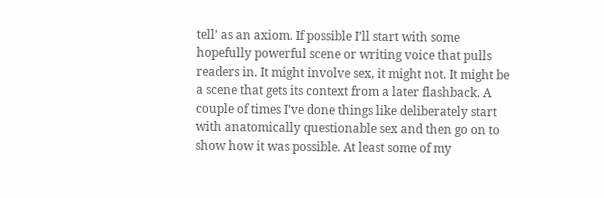tell’ as an axiom. If possible I’ll start with some hopefully powerful scene or writing voice that pulls readers in. It might involve sex, it might not. It might be a scene that gets its context from a later flashback. A couple of times I’ve done things like deliberately start with anatomically questionable sex and then go on to show how it was possible. At least some of my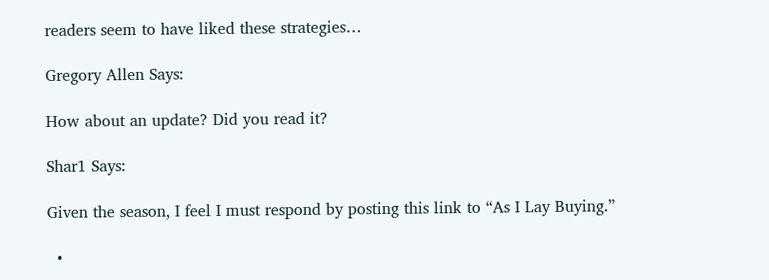readers seem to have liked these strategies…

Gregory Allen Says:

How about an update? Did you read it?

Shar1 Says:

Given the season, I feel I must respond by posting this link to “As I Lay Buying.”

  •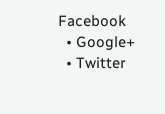Facebook
  • Google+
  • Twitter